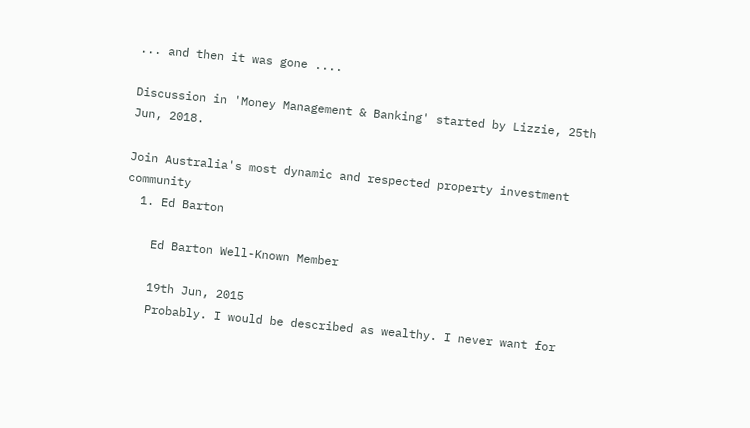... and then it was gone ....

Discussion in 'Money Management & Banking' started by Lizzie, 25th Jun, 2018.

Join Australia's most dynamic and respected property investment community
  1. Ed Barton

    Ed Barton Well-Known Member

    19th Jun, 2015
    Probably. I would be described as wealthy. I never want for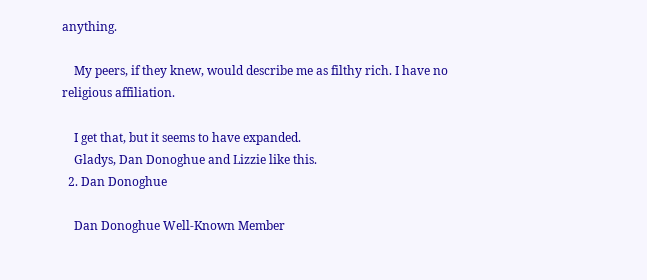anything.

    My peers, if they knew, would describe me as filthy rich. I have no religious affiliation.

    I get that, but it seems to have expanded.
    Gladys, Dan Donoghue and Lizzie like this.
  2. Dan Donoghue

    Dan Donoghue Well-Known Member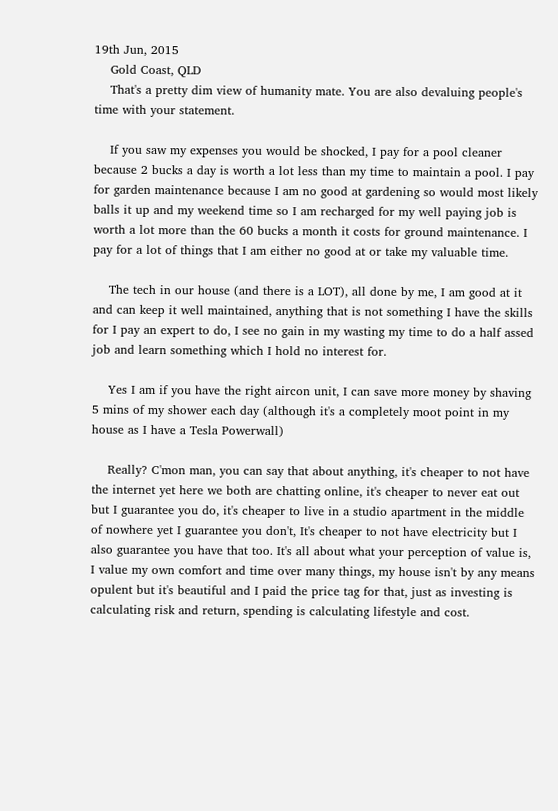19th Jun, 2015
    Gold Coast, QLD
    That's a pretty dim view of humanity mate. You are also devaluing people's time with your statement.

    If you saw my expenses you would be shocked, I pay for a pool cleaner because 2 bucks a day is worth a lot less than my time to maintain a pool. I pay for garden maintenance because I am no good at gardening so would most likely balls it up and my weekend time so I am recharged for my well paying job is worth a lot more than the 60 bucks a month it costs for ground maintenance. I pay for a lot of things that I am either no good at or take my valuable time.

    The tech in our house (and there is a LOT), all done by me, I am good at it and can keep it well maintained, anything that is not something I have the skills for I pay an expert to do, I see no gain in my wasting my time to do a half assed job and learn something which I hold no interest for.

    Yes I am if you have the right aircon unit, I can save more money by shaving 5 mins of my shower each day (although it's a completely moot point in my house as I have a Tesla Powerwall)

    Really? C'mon man, you can say that about anything, it's cheaper to not have the internet yet here we both are chatting online, it's cheaper to never eat out but I guarantee you do, it's cheaper to live in a studio apartment in the middle of nowhere yet I guarantee you don't, It's cheaper to not have electricity but I also guarantee you have that too. It's all about what your perception of value is, I value my own comfort and time over many things, my house isn't by any means opulent but it's beautiful and I paid the price tag for that, just as investing is calculating risk and return, spending is calculating lifestyle and cost.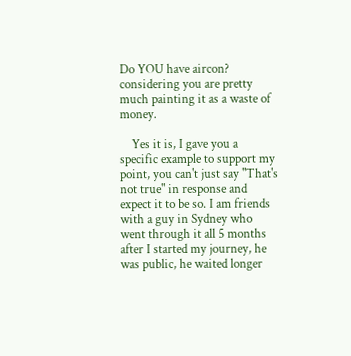Do YOU have aircon? considering you are pretty much painting it as a waste of money.

    Yes it is, I gave you a specific example to support my point, you can't just say "That's not true" in response and expect it to be so. I am friends with a guy in Sydney who went through it all 5 months after I started my journey, he was public, he waited longer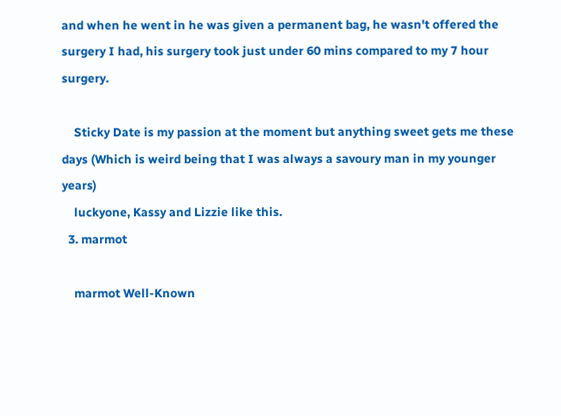and when he went in he was given a permanent bag, he wasn't offered the surgery I had, his surgery took just under 60 mins compared to my 7 hour surgery.

    Sticky Date is my passion at the moment but anything sweet gets me these days (Which is weird being that I was always a savoury man in my younger years)
    luckyone, Kassy and Lizzie like this.
  3. marmot

    marmot Well-Known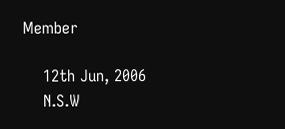Member

    12th Jun, 2006
    N.S.W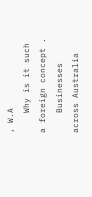, W.A
    Why is it such a foreign concept .
    Businesses across Australia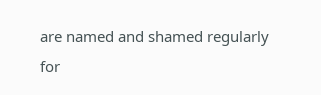are named and shamed regularly for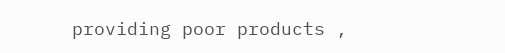providing poor products ,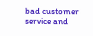bad customer service and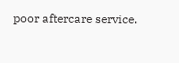poor aftercare service.